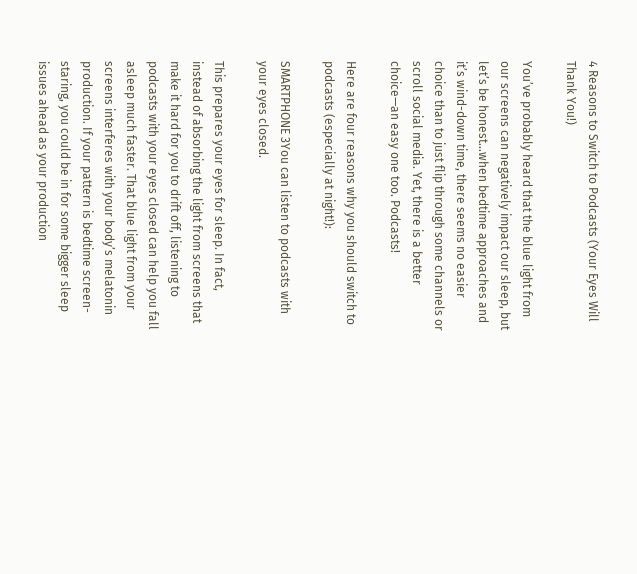4 Reasons to Switch to Podcasts (Your Eyes Will Thank You!)

You’ve probably heard that the blue light from our screens can negatively impact our sleep, but let’s be honest…when bedtime approaches and it’s wind-down time, there seems no easier choice than to just flip through some channels or scroll social media. Yet, there is a better choice—an easy one too. Podcasts!

Here are four reasons why you should switch to podcasts (especially at night!):

SMARTPHONE 3You can listen to podcasts with your eyes closed.

This prepares your eyes for sleep. In fact, instead of absorbing the light from screens that make it hard for you to drift off, listening to podcasts with your eyes closed can help you fall asleep much faster. That blue light from your screens interferes with your body’s melatonin production. If your pattern is bedtime screen-staring, you could be in for some bigger sleep issues ahead as your production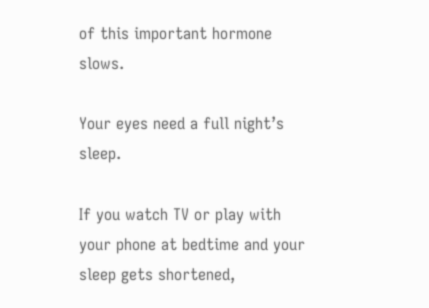of this important hormone slows.

Your eyes need a full night’s sleep.

If you watch TV or play with your phone at bedtime and your sleep gets shortened,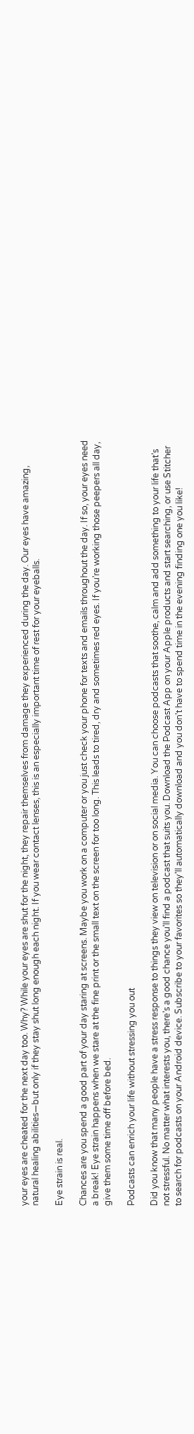your eyes are cheated for the next day too. Why? While your eyes are shut for the night, they repair themselves from damage they experienced during the day. Our eyes have amazing, natural healing abilities—but only if they stay shut long enough each night. If you wear contact lenses, this is an especially important time of rest for your eyeballs.

Eye strain is real.

Chances are you spend a good part of your day staring at screens. Maybe you work on a computer or you just check your phone for texts and emails throughout the day. If so, your eyes need a break! Eye strain happens when we stare at the fine print or the small text on the screen for too long. This leads to tired, dry and sometimes red eyes. If you’re working those peepers all day, give them some time off before bed.

Podcasts can enrich your life without stressing you out

Did you know that many people have a stress response to things they view on television or on social media. You can choose podcasts that soothe, calm and add something to your life that’s not stressful. No matter what interests you, there’s a good chance you’ll find a podcast that suits you. Download the Podcast App on your Apple products and start searching, or use Stitcher to search for podcasts on your Android device. Subscribe to your favorites so they’ll automatically download and you don’t have to spend time in the evening finding one you like!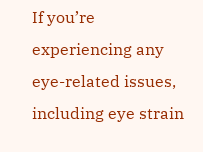If you’re experiencing any eye-related issues, including eye strain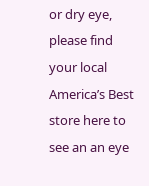or dry eye, please find your local America’s Best store here to see an an eye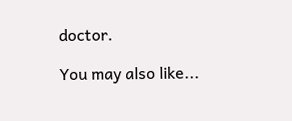doctor.

You may also like...